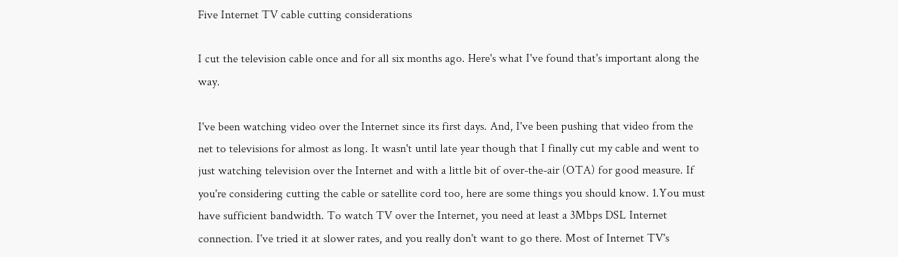Five Internet TV cable cutting considerations

I cut the television cable once and for all six months ago. Here's what I've found that's important along the way.

I've been watching video over the Internet since its first days. And, I've been pushing that video from the net to televisions for almost as long. It wasn't until late year though that I finally cut my cable and went to just watching television over the Internet and with a little bit of over-the-air (OTA) for good measure. If you're considering cutting the cable or satellite cord too, here are some things you should know. 1.You must have sufficient bandwidth. To watch TV over the Internet, you need at least a 3Mbps DSL Internet connection. I've tried it at slower rates, and you really don't want to go there. Most of Internet TV's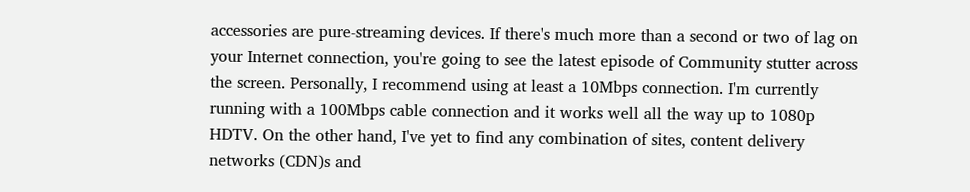accessories are pure-streaming devices. If there's much more than a second or two of lag on your Internet connection, you're going to see the latest episode of Community stutter across the screen. Personally, I recommend using at least a 10Mbps connection. I'm currently running with a 100Mbps cable connection and it works well all the way up to 1080p HDTV. On the other hand, I've yet to find any combination of sites, content delivery networks (CDN)s and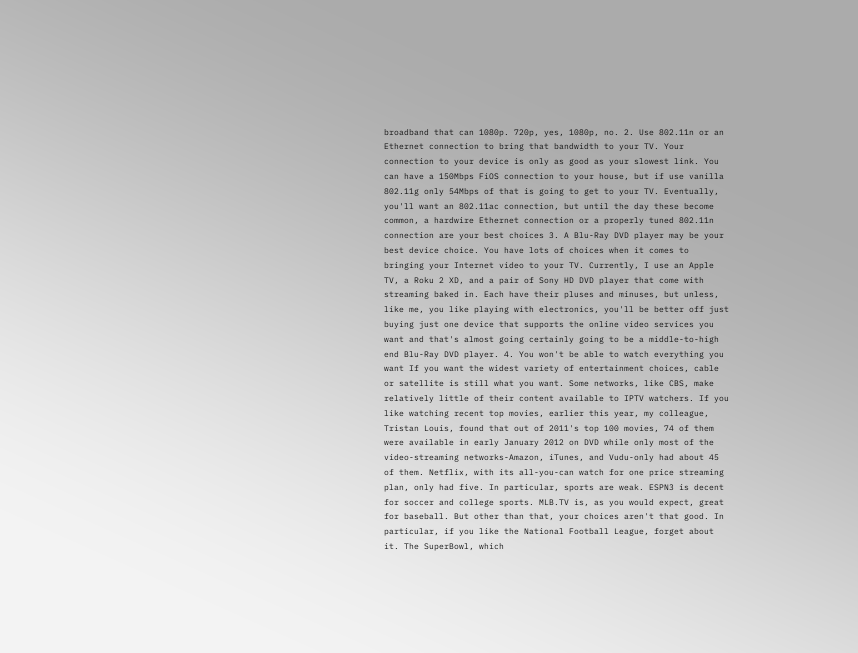broadband that can 1080p. 720p, yes, 1080p, no. 2. Use 802.11n or an Ethernet connection to bring that bandwidth to your TV. Your connection to your device is only as good as your slowest link. You can have a 150Mbps FiOS connection to your house, but if use vanilla 802.11g only 54Mbps of that is going to get to your TV. Eventually, you'll want an 802.11ac connection, but until the day these become common, a hardwire Ethernet connection or a properly tuned 802.11n connection are your best choices 3. A Blu-Ray DVD player may be your best device choice. You have lots of choices when it comes to bringing your Internet video to your TV. Currently, I use an Apple TV, a Roku 2 XD, and a pair of Sony HD DVD player that come with streaming baked in. Each have their pluses and minuses, but unless, like me, you like playing with electronics, you'll be better off just buying just one device that supports the online video services you want and that's almost going certainly going to be a middle-to-high end Blu-Ray DVD player. 4. You won't be able to watch everything you want If you want the widest variety of entertainment choices, cable or satellite is still what you want. Some networks, like CBS, make relatively little of their content available to IPTV watchers. If you like watching recent top movies, earlier this year, my colleague, Tristan Louis, found that out of 2011's top 100 movies, 74 of them were available in early January 2012 on DVD while only most of the video-streaming networks-Amazon, iTunes, and Vudu-only had about 45 of them. Netflix, with its all-you-can watch for one price streaming plan, only had five. In particular, sports are weak. ESPN3 is decent for soccer and college sports. MLB.TV is, as you would expect, great for baseball. But other than that, your choices aren't that good. In particular, if you like the National Football League, forget about it. The SuperBowl, which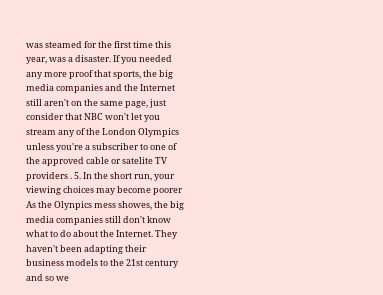was steamed for the first time this year, was a disaster. If you needed any more proof that sports, the big media companies and the Internet still aren't on the same page, just consider that NBC won't let you stream any of the London Olympics unless you're a subscriber to one of the approved cable or satelite TV providers . 5. In the short run, your viewing choices may become poorer As the Olynpics mess showes, the big media companies still don't know what to do about the Internet. They haven't been adapting their business models to the 21st century and so we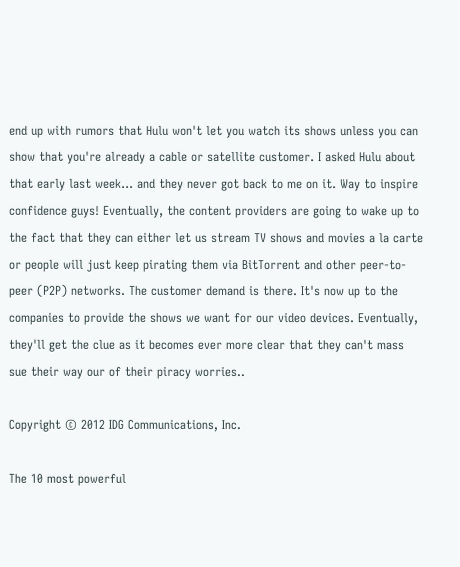end up with rumors that Hulu won't let you watch its shows unless you can show that you're already a cable or satellite customer. I asked Hulu about that early last week... and they never got back to me on it. Way to inspire confidence guys! Eventually, the content providers are going to wake up to the fact that they can either let us stream TV shows and movies a la carte or people will just keep pirating them via BitTorrent and other peer-to-peer (P2P) networks. The customer demand is there. It's now up to the companies to provide the shows we want for our video devices. Eventually, they'll get the clue as it becomes ever more clear that they can't mass sue their way our of their piracy worries..

Copyright © 2012 IDG Communications, Inc.

The 10 most powerful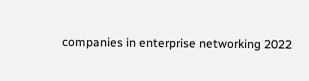companies in enterprise networking 2022